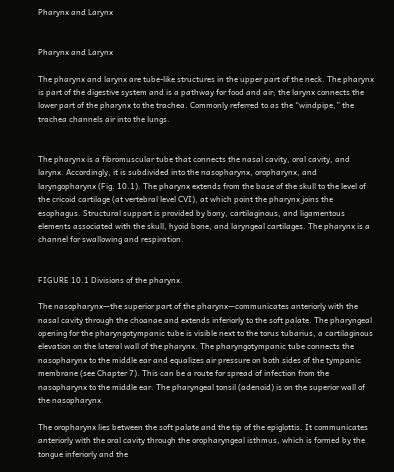Pharynx and Larynx


Pharynx and Larynx

The pharynx and larynx are tube-like structures in the upper part of the neck. The pharynx is part of the digestive system and is a pathway for food and air; the larynx connects the lower part of the pharynx to the trachea. Commonly referred to as the “windpipe,” the trachea channels air into the lungs.


The pharynx is a fibromuscular tube that connects the nasal cavity, oral cavity, and larynx. Accordingly, it is subdivided into the nasopharynx, oropharynx, and laryngopharynx (Fig. 10.1). The pharynx extends from the base of the skull to the level of the cricoid cartilage (at vertebral level CVI), at which point the pharynx joins the esophagus. Structural support is provided by bony, cartilaginous, and ligamentous elements associated with the skull, hyoid bone, and laryngeal cartilages. The pharynx is a channel for swallowing and respiration.


FIGURE 10.1 Divisions of the pharynx.

The nasopharynx—the superior part of the pharynx—communicates anteriorly with the nasal cavity through the choanae and extends inferiorly to the soft palate. The pharyngeal opening for the pharyngotympanic tube is visible next to the torus tubarius, a cartilaginous elevation on the lateral wall of the pharynx. The pharyngotympanic tube connects the nasopharynx to the middle ear and equalizes air pressure on both sides of the tympanic membrane (see Chapter 7). This can be a route for spread of infection from the nasopharynx to the middle ear. The pharyngeal tonsil (adenoid) is on the superior wall of the nasopharynx.

The oropharynx lies between the soft palate and the tip of the epiglottis. It communicates anteriorly with the oral cavity through the oropharyngeal isthmus, which is formed by the tongue inferiorly and the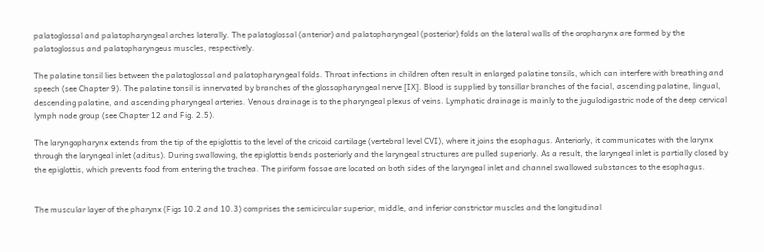palatoglossal and palatopharyngeal arches laterally. The palatoglossal (anterior) and palatopharyngeal (posterior) folds on the lateral walls of the oropharynx are formed by the palatoglossus and palatopharyngeus muscles, respectively.

The palatine tonsil lies between the palatoglossal and palatopharyngeal folds. Throat infections in children often result in enlarged palatine tonsils, which can interfere with breathing and speech (see Chapter 9). The palatine tonsil is innervated by branches of the glossopharyngeal nerve [IX]. Blood is supplied by tonsillar branches of the facial, ascending palatine, lingual, descending palatine, and ascending pharyngeal arteries. Venous drainage is to the pharyngeal plexus of veins. Lymphatic drainage is mainly to the jugulodigastric node of the deep cervical lymph node group (see Chapter 12 and Fig. 2.5).

The laryngopharynx extends from the tip of the epiglottis to the level of the cricoid cartilage (vertebral level CVI), where it joins the esophagus. Anteriorly, it communicates with the larynx through the laryngeal inlet (aditus). During swallowing, the epiglottis bends posteriorly and the laryngeal structures are pulled superiorly. As a result, the laryngeal inlet is partially closed by the epiglottis, which prevents food from entering the trachea. The piriform fossae are located on both sides of the laryngeal inlet and channel swallowed substances to the esophagus.


The muscular layer of the pharynx (Figs 10.2 and 10.3) comprises the semicircular superior, middle, and inferior constrictor muscles and the longitudinal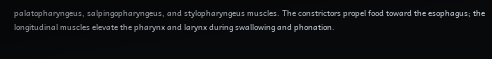palatopharyngeus, salpingopharyngeus, and stylopharyngeus muscles. The constrictors propel food toward the esophagus; the longitudinal muscles elevate the pharynx and larynx during swallowing and phonation.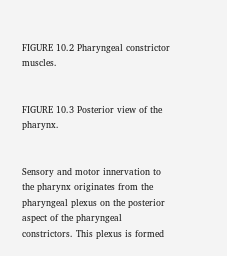FIGURE 10.2 Pharyngeal constrictor muscles.


FIGURE 10.3 Posterior view of the pharynx.


Sensory and motor innervation to the pharynx originates from the pharyngeal plexus on the posterior aspect of the pharyngeal constrictors. This plexus is formed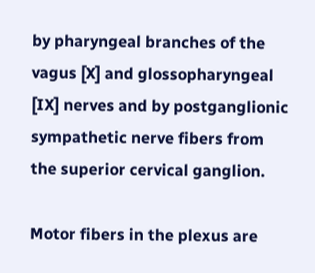by pharyngeal branches of the vagus [X] and glossopharyngeal [IX] nerves and by postganglionic sympathetic nerve fibers from the superior cervical ganglion.

Motor fibers in the plexus are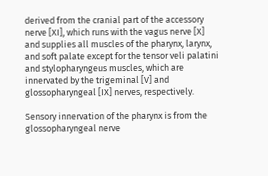derived from the cranial part of the accessory nerve [XI], which runs with the vagus nerve [X] and supplies all muscles of the pharynx, larynx, and soft palate except for the tensor veli palatini and stylopharyngeus muscles, which are innervated by the trigeminal [V] and glossopharyngeal [IX] nerves, respectively.

Sensory innervation of the pharynx is from the glossopharyngeal nerve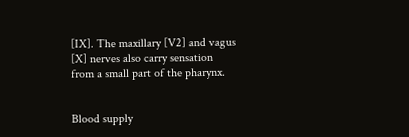[IX]. The maxillary [V2] and vagus [X] nerves also carry sensation from a small part of the pharynx.


Blood supply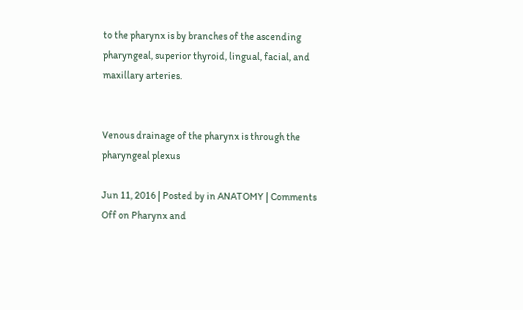to the pharynx is by branches of the ascending pharyngeal, superior thyroid, lingual, facial, and maxillary arteries.


Venous drainage of the pharynx is through the pharyngeal plexus

Jun 11, 2016 | Posted by in ANATOMY | Comments Off on Pharynx and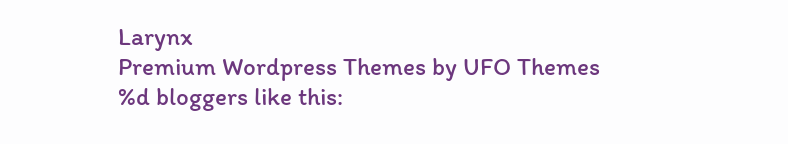Larynx
Premium Wordpress Themes by UFO Themes
%d bloggers like this: